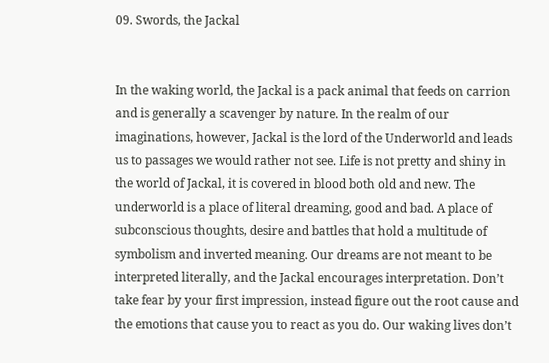09. Swords, the Jackal


In the waking world, the Jackal is a pack animal that feeds on carrion and is generally a scavenger by nature. In the realm of our imaginations, however, Jackal is the lord of the Underworld and leads us to passages we would rather not see. Life is not pretty and shiny in the world of Jackal, it is covered in blood both old and new. The underworld is a place of literal dreaming, good and bad. A place of subconscious thoughts, desire and battles that hold a multitude of symbolism and inverted meaning. Our dreams are not meant to be interpreted literally, and the Jackal encourages interpretation. Don’t take fear by your first impression, instead figure out the root cause and the emotions that cause you to react as you do. Our waking lives don’t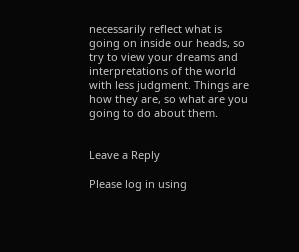necessarily reflect what is going on inside our heads, so try to view your dreams and interpretations of the world with less judgment. Things are how they are, so what are you going to do about them.


Leave a Reply

Please log in using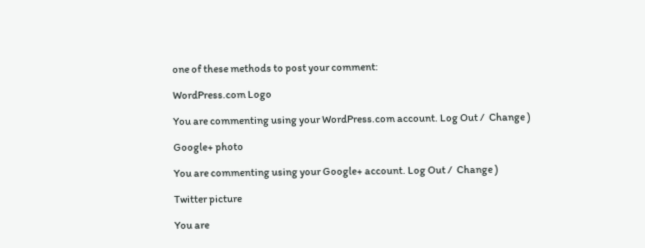one of these methods to post your comment:

WordPress.com Logo

You are commenting using your WordPress.com account. Log Out /  Change )

Google+ photo

You are commenting using your Google+ account. Log Out /  Change )

Twitter picture

You are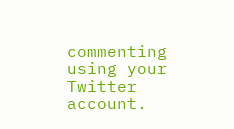commenting using your Twitter account.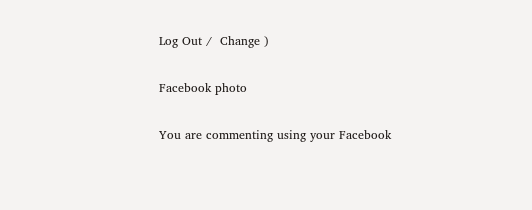Log Out /  Change )

Facebook photo

You are commenting using your Facebook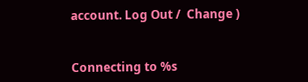account. Log Out /  Change )


Connecting to %s